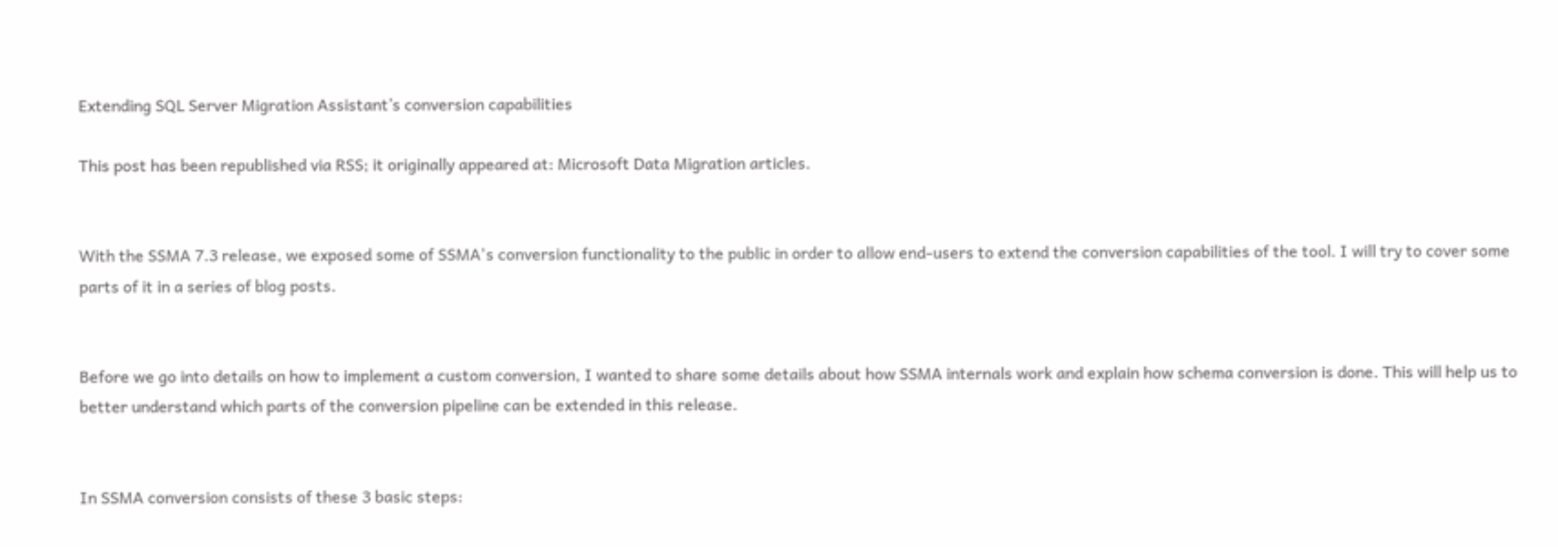Extending SQL Server Migration Assistant’s conversion capabilities

This post has been republished via RSS; it originally appeared at: Microsoft Data Migration articles.


With the SSMA 7.3 release, we exposed some of SSMA's conversion functionality to the public in order to allow end-users to extend the conversion capabilities of the tool. I will try to cover some parts of it in a series of blog posts.


Before we go into details on how to implement a custom conversion, I wanted to share some details about how SSMA internals work and explain how schema conversion is done. This will help us to better understand which parts of the conversion pipeline can be extended in this release.


In SSMA conversion consists of these 3 basic steps: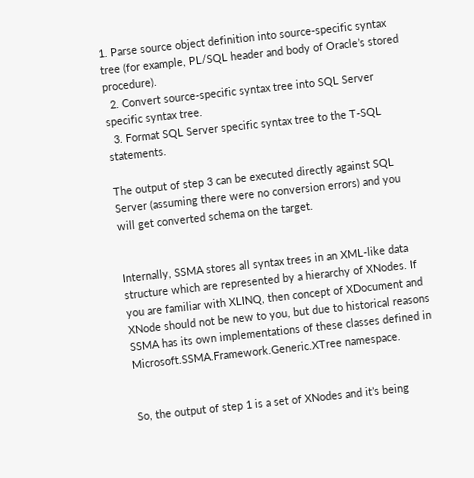1. Parse source object definition into source-specific syntax tree (for example, PL/SQL header and body of Oracle’s stored procedure).
  2. Convert source-specific syntax tree into SQL Server specific syntax tree.
  3. Format SQL Server specific syntax tree to the T-SQL statements.

The output of step 3 can be executed directly against SQL Server (assuming there were no conversion errors) and you will get converted schema on the target.


Internally, SSMA stores all syntax trees in an XML-like data structure which are represented by a hierarchy of XNodes. If you are familiar with XLINQ, then concept of XDocument and XNode should not be new to you, but due to historical reasons  SSMA has its own implementations of these classes defined in Microsoft.SSMA.Framework.Generic.XTree namespace.


So, the output of step 1 is a set of XNodes and it’s being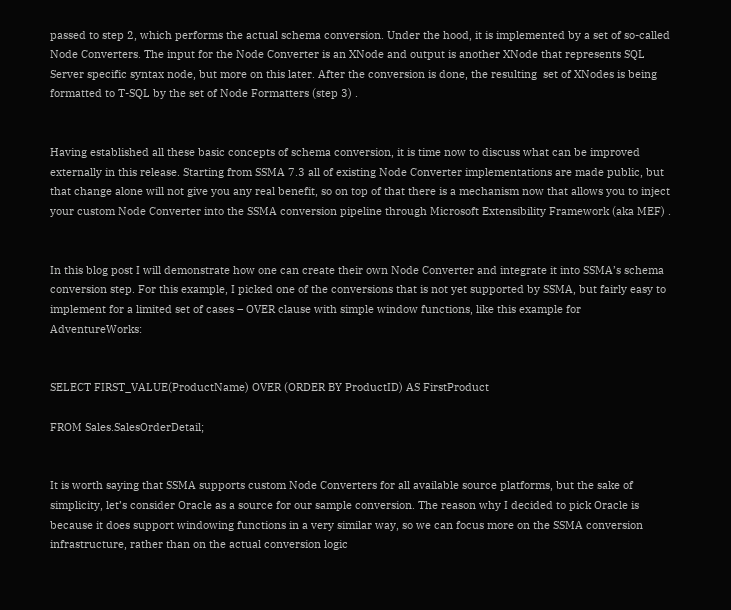passed to step 2, which performs the actual schema conversion. Under the hood, it is implemented by a set of so-called Node Converters. The input for the Node Converter is an XNode and output is another XNode that represents SQL Server specific syntax node, but more on this later. After the conversion is done, the resulting  set of XNodes is being formatted to T-SQL by the set of Node Formatters (step 3) .


Having established all these basic concepts of schema conversion, it is time now to discuss what can be improved externally in this release. Starting from SSMA 7.3 all of existing Node Converter implementations are made public, but that change alone will not give you any real benefit, so on top of that there is a mechanism now that allows you to inject your custom Node Converter into the SSMA conversion pipeline through Microsoft Extensibility Framework (aka MEF) .


In this blog post I will demonstrate how one can create their own Node Converter and integrate it into SSMA’s schema conversion step. For this example, I picked one of the conversions that is not yet supported by SSMA, but fairly easy to implement for a limited set of cases – OVER clause with simple window functions, like this example for AdventureWorks:


SELECT FIRST_VALUE(ProductName) OVER (ORDER BY ProductID) AS FirstProduct

FROM Sales.SalesOrderDetail;


It is worth saying that SSMA supports custom Node Converters for all available source platforms, but the sake of simplicity, let’s consider Oracle as a source for our sample conversion. The reason why I decided to pick Oracle is because it does support windowing functions in a very similar way, so we can focus more on the SSMA conversion infrastructure, rather than on the actual conversion logic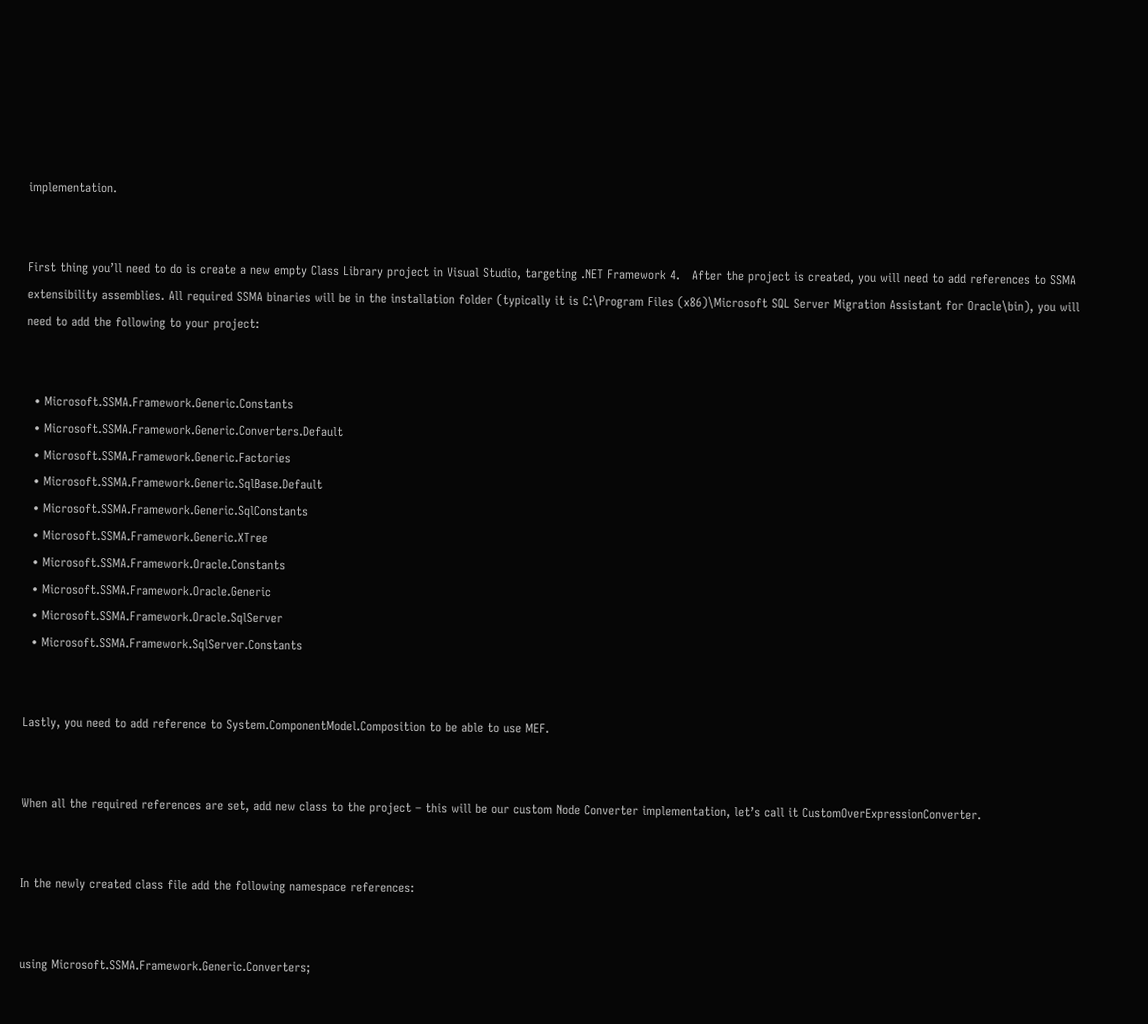implementation.


First thing you’ll need to do is create a new empty Class Library project in Visual Studio, targeting .NET Framework 4.   After the project is created, you will need to add references to SSMA extensibility assemblies. All required SSMA binaries will be in the installation folder (typically it is C:\Program Files (x86)\Microsoft SQL Server Migration Assistant for Oracle\bin), you will need to add the following to your project:


  • Microsoft.SSMA.Framework.Generic.Constants
  • Microsoft.SSMA.Framework.Generic.Converters.Default
  • Microsoft.SSMA.Framework.Generic.Factories
  • Microsoft.SSMA.Framework.Generic.SqlBase.Default
  • Microsoft.SSMA.Framework.Generic.SqlConstants
  • Microsoft.SSMA.Framework.Generic.XTree
  • Microsoft.SSMA.Framework.Oracle.Constants
  • Microsoft.SSMA.Framework.Oracle.Generic
  • Microsoft.SSMA.Framework.Oracle.SqlServer
  • Microsoft.SSMA.Framework.SqlServer.Constants


Lastly, you need to add reference to System.ComponentModel.Composition to be able to use MEF.


When all the required references are set, add new class to the project – this will be our custom Node Converter implementation, let’s call it CustomOverExpressionConverter.


In the newly created class file add the following namespace references:


using Microsoft.SSMA.Framework.Generic.Converters;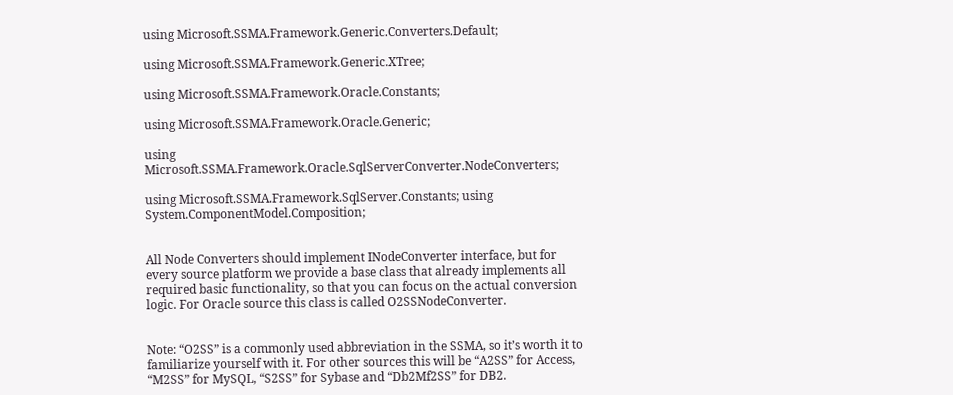using Microsoft.SSMA.Framework.Generic.Converters.Default;

using Microsoft.SSMA.Framework.Generic.XTree;

using Microsoft.SSMA.Framework.Oracle.Constants;

using Microsoft.SSMA.Framework.Oracle.Generic;

using Microsoft.SSMA.Framework.Oracle.SqlServerConverter.NodeConverters;

using Microsoft.SSMA.Framework.SqlServer.Constants; using System.ComponentModel.Composition;


All Node Converters should implement INodeConverter interface, but for every source platform we provide a base class that already implements all required basic functionality, so that you can focus on the actual conversion logic. For Oracle source this class is called O2SSNodeConverter.


Note: “O2SS” is a commonly used abbreviation in the SSMA, so it’s worth it to familiarize yourself with it. For other sources this will be “A2SS” for Access, “M2SS” for MySQL, “S2SS” for Sybase and “Db2Mf2SS” for DB2.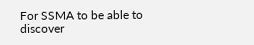For SSMA to be able to discover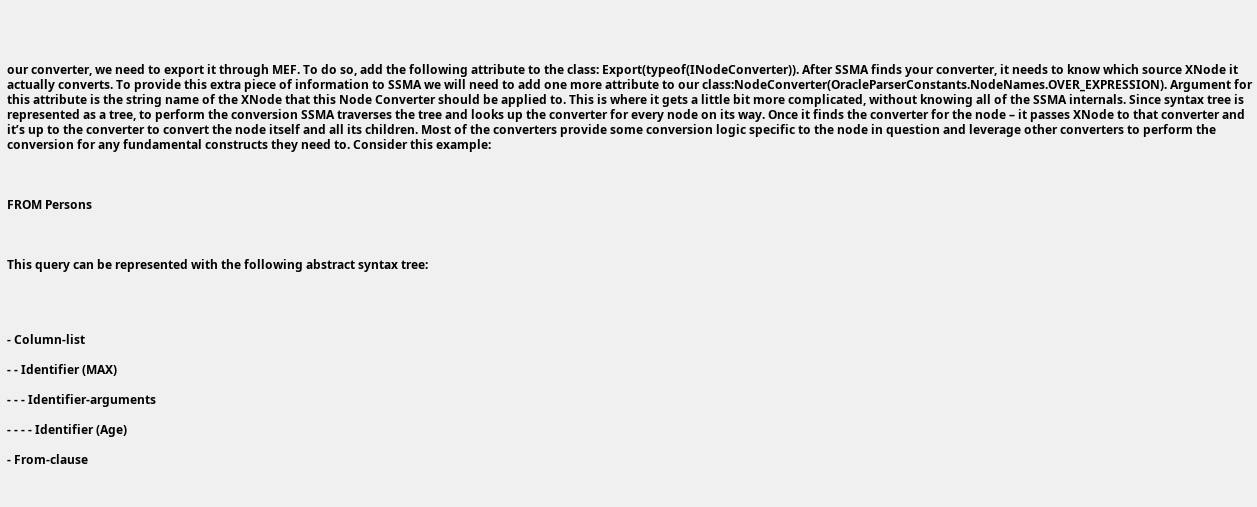our converter, we need to export it through MEF. To do so, add the following attribute to the class: Export(typeof(INodeConverter)). After SSMA finds your converter, it needs to know which source XNode it actually converts. To provide this extra piece of information to SSMA we will need to add one more attribute to our class:NodeConverter(OracleParserConstants.NodeNames.OVER_EXPRESSION). Argument for this attribute is the string name of the XNode that this Node Converter should be applied to. This is where it gets a little bit more complicated, without knowing all of the SSMA internals. Since syntax tree is represented as a tree, to perform the conversion SSMA traverses the tree and looks up the converter for every node on its way. Once it finds the converter for the node – it passes XNode to that converter and it’s up to the converter to convert the node itself and all its children. Most of the converters provide some conversion logic specific to the node in question and leverage other converters to perform the conversion for any fundamental constructs they need to. Consider this example:



FROM Persons



This query can be represented with the following abstract syntax tree:




- Column-list

- - Identifier (MAX)

- - - Identifier-arguments

- - - - Identifier (Age)

- From-clause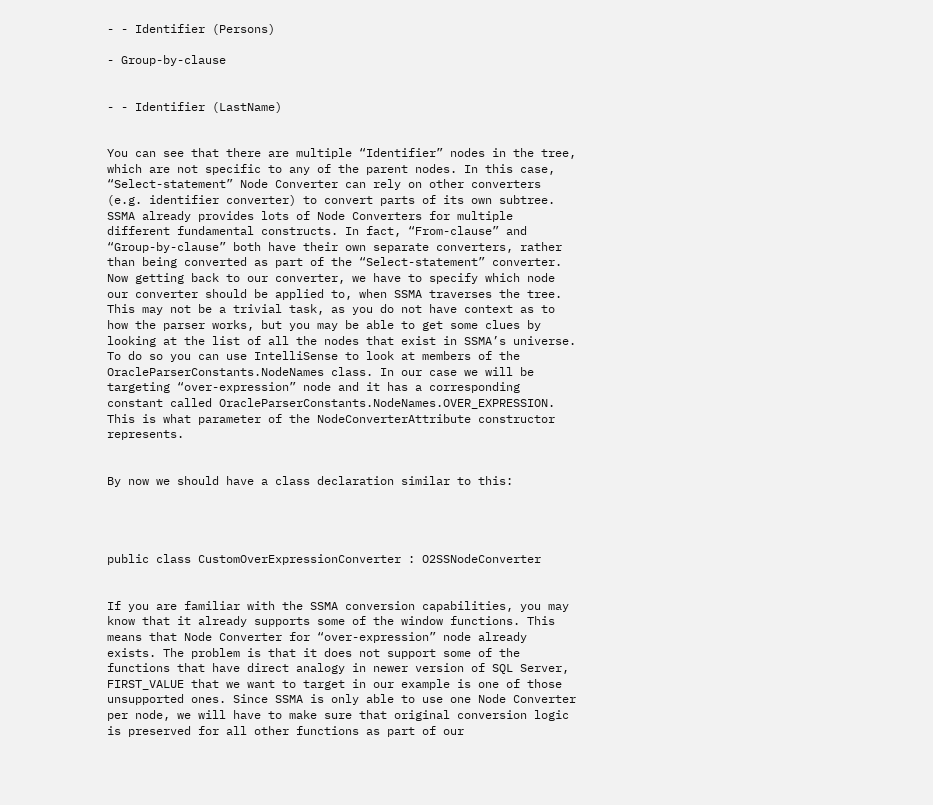- - Identifier (Persons)

- Group-by-clause


- - Identifier (LastName)


You can see that there are multiple “Identifier” nodes in the tree, which are not specific to any of the parent nodes. In this case, “Select-statement” Node Converter can rely on other converters (e.g. identifier converter) to convert parts of its own subtree. SSMA already provides lots of Node Converters for multiple different fundamental constructs. In fact, “From-clause” and “Group-by-clause” both have their own separate converters, rather than being converted as part of the “Select-statement” converter. Now getting back to our converter, we have to specify which node our converter should be applied to, when SSMA traverses the tree. This may not be a trivial task, as you do not have context as to how the parser works, but you may be able to get some clues by looking at the list of all the nodes that exist in SSMA’s universe. To do so you can use IntelliSense to look at members of the OracleParserConstants.NodeNames class. In our case we will be targeting “over-expression” node and it has a corresponding constant called OracleParserConstants.NodeNames.OVER_EXPRESSION. This is what parameter of the NodeConverterAttribute constructor represents.


By now we should have a class declaration similar to this:




public class CustomOverExpressionConverter : O2SSNodeConverter


If you are familiar with the SSMA conversion capabilities, you may know that it already supports some of the window functions. This means that Node Converter for “over-expression” node already exists. The problem is that it does not support some of the functions that have direct analogy in newer version of SQL Server, FIRST_VALUE that we want to target in our example is one of those unsupported ones. Since SSMA is only able to use one Node Converter per node, we will have to make sure that original conversion logic is preserved for all other functions as part of our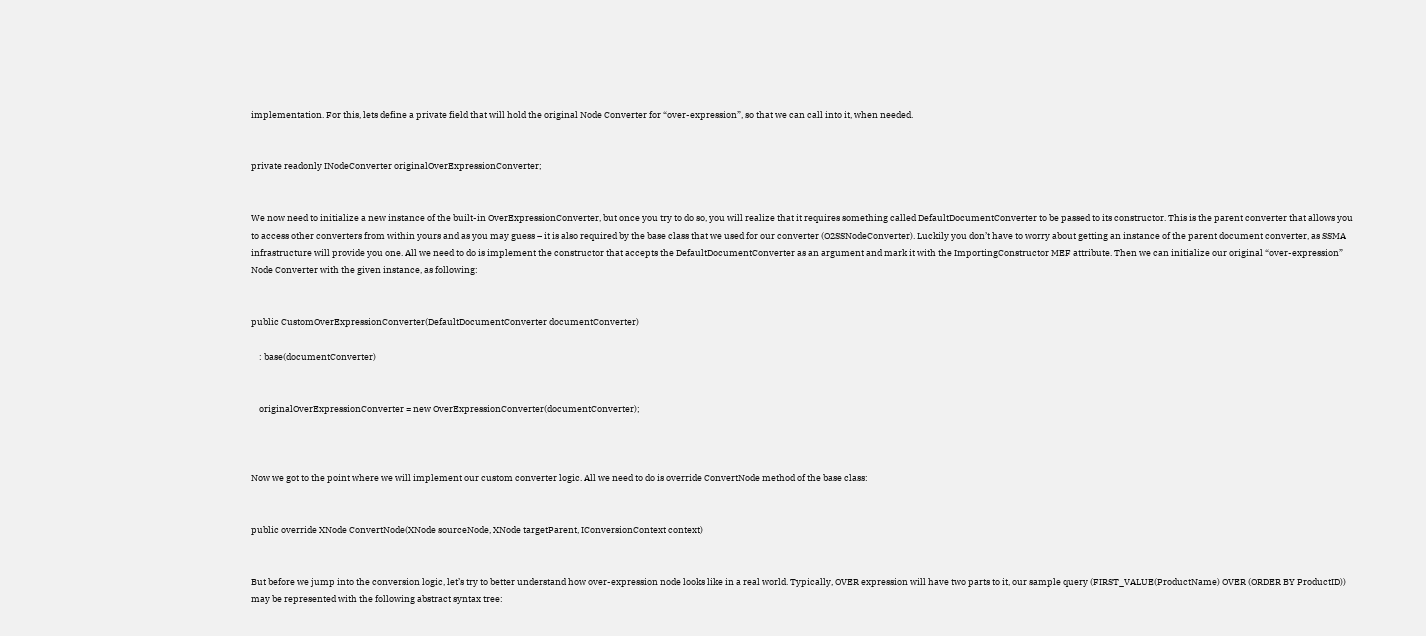implementation. For this, lets define a private field that will hold the original Node Converter for “over-expression”, so that we can call into it, when needed.


private readonly INodeConverter originalOverExpressionConverter;


We now need to initialize a new instance of the built-in OverExpressionConverter, but once you try to do so, you will realize that it requires something called DefaultDocumentConverter to be passed to its constructor. This is the parent converter that allows you to access other converters from within yours and as you may guess – it is also required by the base class that we used for our converter (O2SSNodeConverter). Luckily you don’t have to worry about getting an instance of the parent document converter, as SSMA infrastructure will provide you one. All we need to do is implement the constructor that accepts the DefaultDocumentConverter as an argument and mark it with the ImportingConstructor MEF attribute. Then we can initialize our original “over-expression” Node Converter with the given instance, as following:


public CustomOverExpressionConverter(DefaultDocumentConverter documentConverter)

    : base(documentConverter)


    originalOverExpressionConverter = new OverExpressionConverter(documentConverter);



Now we got to the point where we will implement our custom converter logic. All we need to do is override ConvertNode method of the base class:


public override XNode ConvertNode(XNode sourceNode, XNode targetParent, IConversionContext context)


But before we jump into the conversion logic, let’s try to better understand how over-expression node looks like in a real world. Typically, OVER expression will have two parts to it, our sample query (FIRST_VALUE(ProductName) OVER (ORDER BY ProductID)) may be represented with the following abstract syntax tree: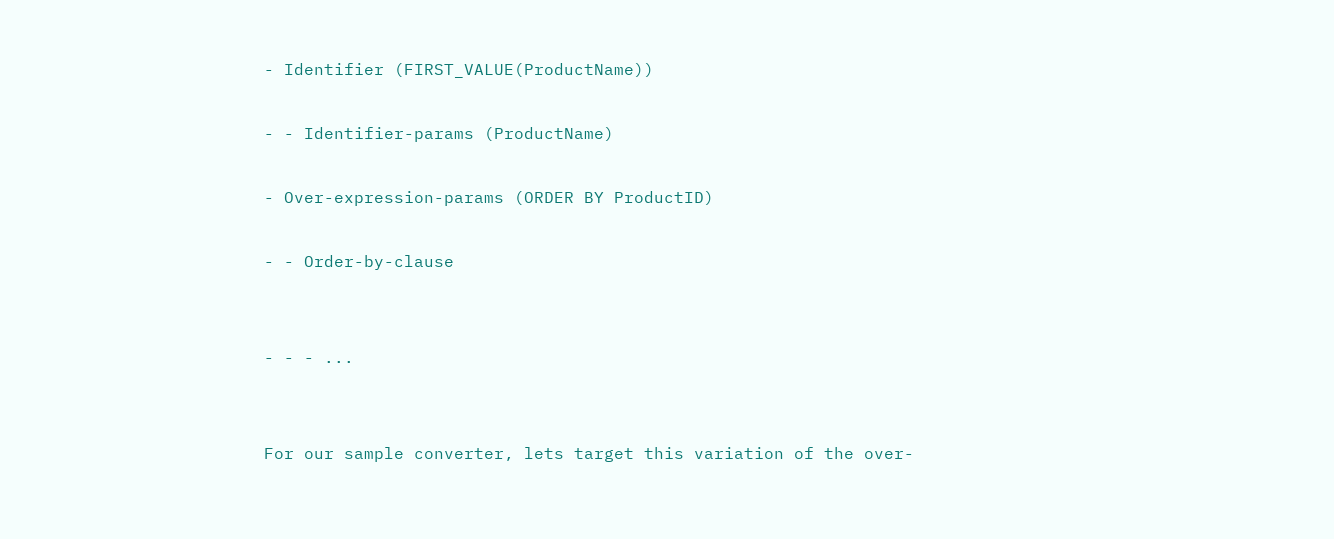- Identifier (FIRST_VALUE(ProductName))

- - Identifier-params (ProductName)

- Over-expression-params (ORDER BY ProductID)

- - Order-by-clause


- - - ...


For our sample converter, lets target this variation of the over-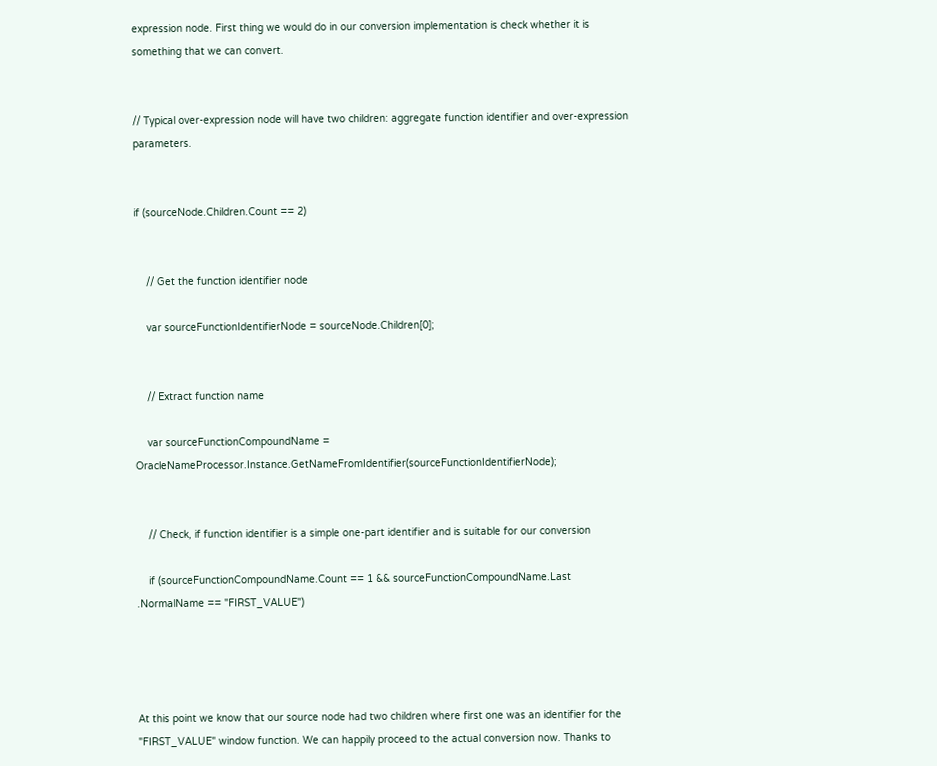expression node. First thing we would do in our conversion implementation is check whether it is something that we can convert.


// Typical over-expression node will have two children: aggregate function identifier and over-expression parameters.


if (sourceNode.Children.Count == 2)


    // Get the function identifier node

    var sourceFunctionIdentifierNode = sourceNode.Children[0];


    // Extract function name

    var sourceFunctionCompoundName = OracleNameProcessor.Instance.GetNameFromIdentifier(sourceFunctionIdentifierNode);


    // Check, if function identifier is a simple one-part identifier and is suitable for our conversion

    if (sourceFunctionCompoundName.Count == 1 && sourceFunctionCompoundName.Last  .NormalName == "FIRST_VALUE")




At this point we know that our source node had two children where first one was an identifier for the "FIRST_VALUE" window function. We can happily proceed to the actual conversion now. Thanks to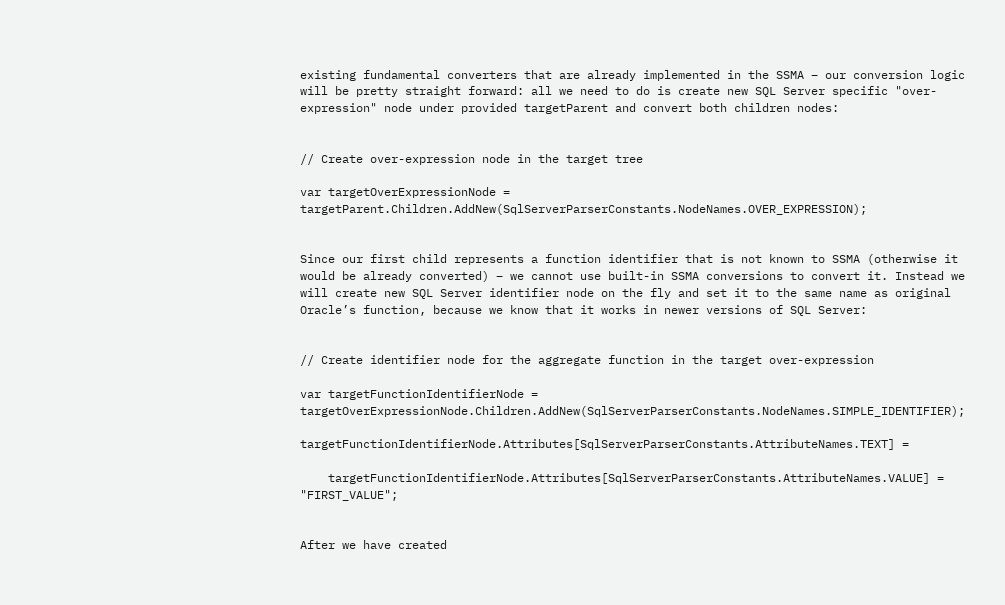existing fundamental converters that are already implemented in the SSMA – our conversion logic will be pretty straight forward: all we need to do is create new SQL Server specific "over-expression" node under provided targetParent and convert both children nodes:


// Create over-expression node in the target tree

var targetOverExpressionNode = targetParent.Children.AddNew(SqlServerParserConstants.NodeNames.OVER_EXPRESSION);


Since our first child represents a function identifier that is not known to SSMA (otherwise it would be already converted) – we cannot use built-in SSMA conversions to convert it. Instead we will create new SQL Server identifier node on the fly and set it to the same name as original Oracle’s function, because we know that it works in newer versions of SQL Server:


// Create identifier node for the aggregate function in the target over-expression

var targetFunctionIdentifierNode = targetOverExpressionNode.Children.AddNew(SqlServerParserConstants.NodeNames.SIMPLE_IDENTIFIER);

targetFunctionIdentifierNode.Attributes[SqlServerParserConstants.AttributeNames.TEXT] =

    targetFunctionIdentifierNode.Attributes[SqlServerParserConstants.AttributeNames.VALUE] = "FIRST_VALUE";


After we have created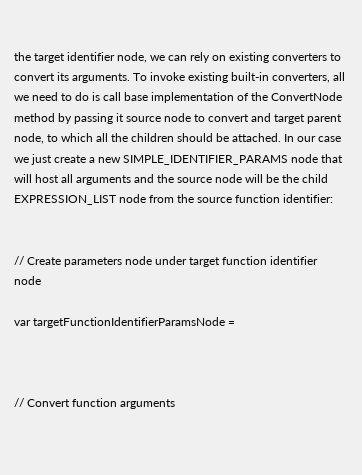the target identifier node, we can rely on existing converters to convert its arguments. To invoke existing built-in converters, all we need to do is call base implementation of the ConvertNode method by passing it source node to convert and target parent node, to which all the children should be attached. In our case we just create a new SIMPLE_IDENTIFIER_PARAMS node that will host all arguments and the source node will be the child EXPRESSION_LIST node from the source function identifier:


// Create parameters node under target function identifier node

var targetFunctionIdentifierParamsNode =



// Convert function arguments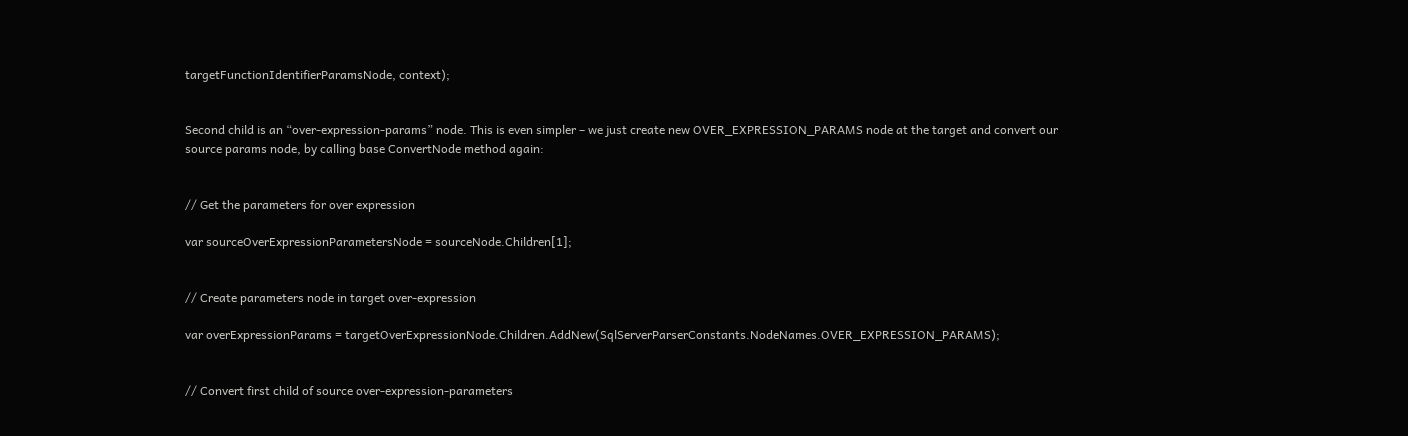targetFunctionIdentifierParamsNode, context);


Second child is an “over-expression-params” node. This is even simpler – we just create new OVER_EXPRESSION_PARAMS node at the target and convert our source params node, by calling base ConvertNode method again:


// Get the parameters for over expression

var sourceOverExpressionParametersNode = sourceNode.Children[1];


// Create parameters node in target over-expression

var overExpressionParams = targetOverExpressionNode.Children.AddNew(SqlServerParserConstants.NodeNames.OVER_EXPRESSION_PARAMS);


// Convert first child of source over-expression-parameters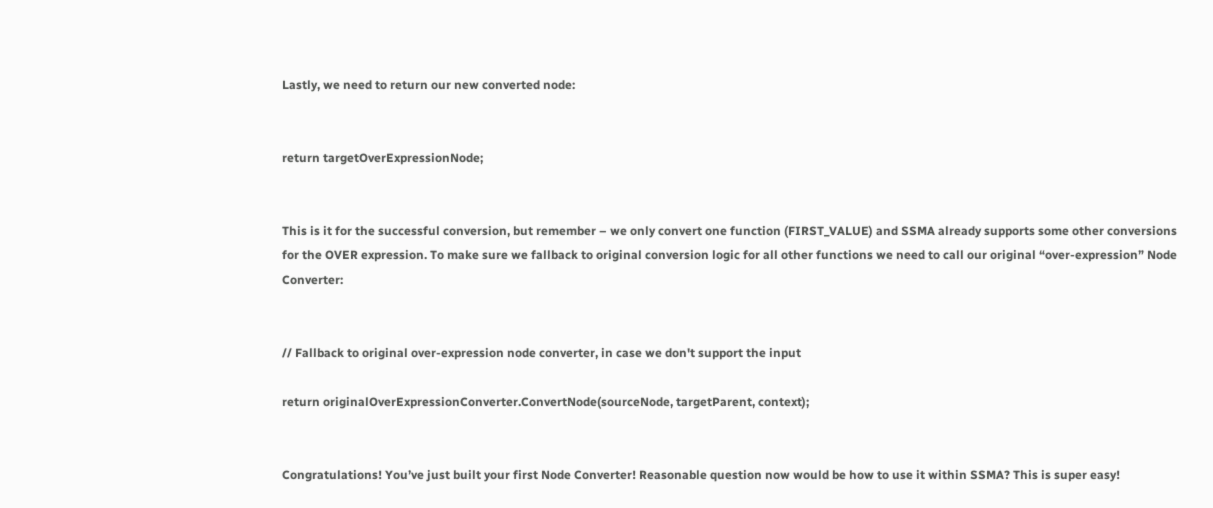Lastly, we need to return our new converted node:


return targetOverExpressionNode;


This is it for the successful conversion, but remember – we only convert one function (FIRST_VALUE) and SSMA already supports some other conversions for the OVER expression. To make sure we fallback to original conversion logic for all other functions we need to call our original “over-expression” Node Converter:


// Fallback to original over-expression node converter, in case we don't support the input

return originalOverExpressionConverter.ConvertNode(sourceNode, targetParent, context);


Congratulations! You’ve just built your first Node Converter! Reasonable question now would be how to use it within SSMA? This is super easy!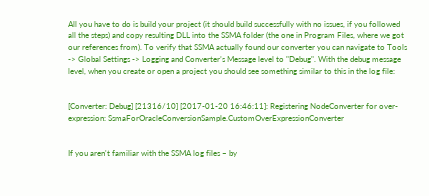All you have to do is build your project (it should build successfully with no issues, if you followed all the steps) and copy resulting DLL into the SSMA folder (the one in Program Files, where we got our references from). To verify that SSMA actually found our converter you can navigate to Tools -> Global Settings -> Logging and Converter’s Message level to "Debug". With the debug message level, when you create or open a project you should see something similar to this in the log file:


[Converter: Debug] [21316/10] [2017-01-20 16:46:11]: Registering NodeConverter for over-expression: SsmaForOracleConversionSample.CustomOverExpressionConverter


If you aren't familiar with the SSMA log files – by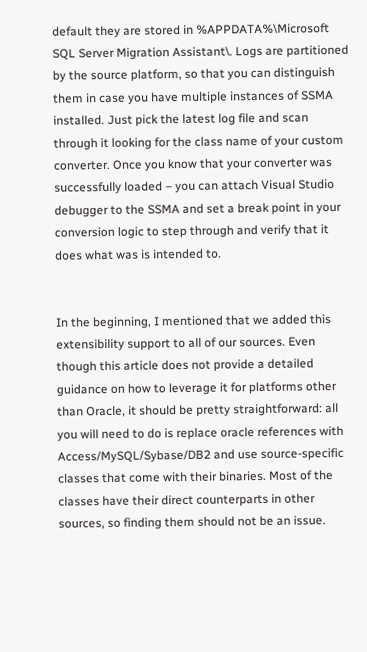default they are stored in %APPDATA%\Microsoft SQL Server Migration Assistant\. Logs are partitioned by the source platform, so that you can distinguish them in case you have multiple instances of SSMA installed. Just pick the latest log file and scan through it looking for the class name of your custom converter. Once you know that your converter was successfully loaded – you can attach Visual Studio debugger to the SSMA and set a break point in your conversion logic to step through and verify that it does what was is intended to.


In the beginning, I mentioned that we added this extensibility support to all of our sources. Even though this article does not provide a detailed guidance on how to leverage it for platforms other than Oracle, it should be pretty straightforward: all you will need to do is replace oracle references with Access/MySQL/Sybase/DB2 and use source-specific classes that come with their binaries. Most of the classes have their direct counterparts in other sources, so finding them should not be an issue.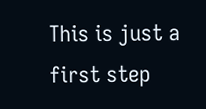This is just a first step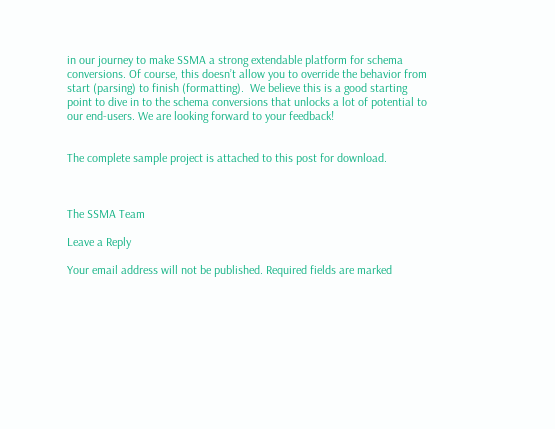in our journey to make SSMA a strong extendable platform for schema conversions. Of course, this doesn’t allow you to override the behavior from start (parsing) to finish (formatting).  We believe this is a good starting point to dive in to the schema conversions that unlocks a lot of potential to our end-users. We are looking forward to your feedback!


The complete sample project is attached to this post for download.



The SSMA Team

Leave a Reply

Your email address will not be published. Required fields are marked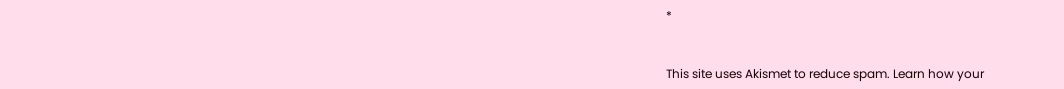*


This site uses Akismet to reduce spam. Learn how your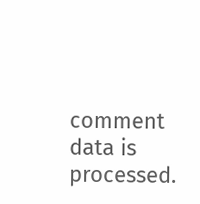comment data is processed.